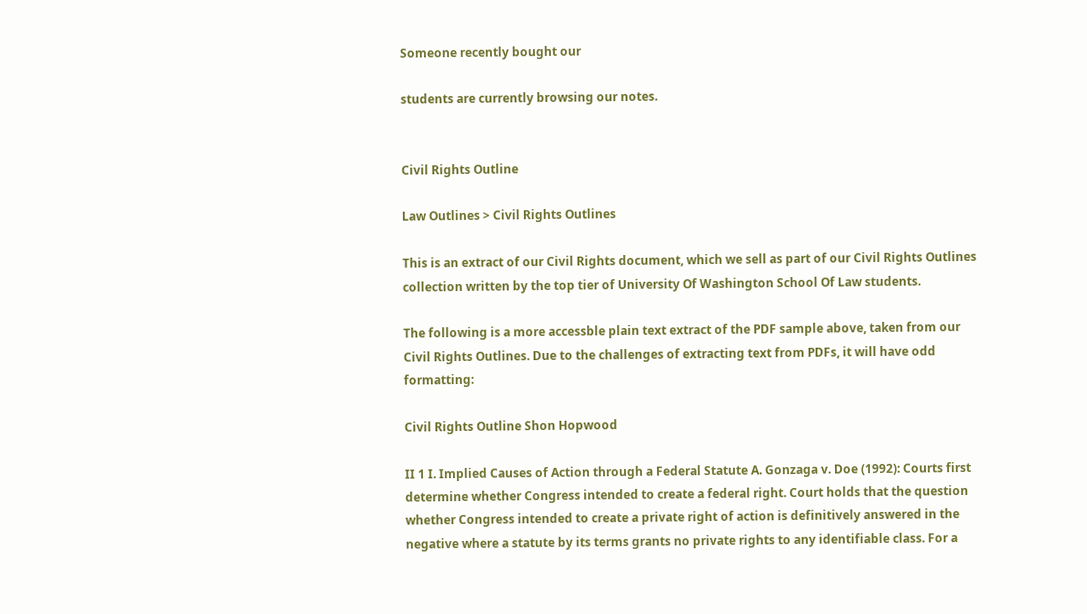Someone recently bought our

students are currently browsing our notes.


Civil Rights Outline

Law Outlines > Civil Rights Outlines

This is an extract of our Civil Rights document, which we sell as part of our Civil Rights Outlines collection written by the top tier of University Of Washington School Of Law students.

The following is a more accessble plain text extract of the PDF sample above, taken from our Civil Rights Outlines. Due to the challenges of extracting text from PDFs, it will have odd formatting:

Civil Rights Outline Shon Hopwood

II 1 I. Implied Causes of Action through a Federal Statute A. Gonzaga v. Doe (1992): Courts first determine whether Congress intended to create a federal right. Court holds that the question whether Congress intended to create a private right of action is definitively answered in the negative where a statute by its terms grants no private rights to any identifiable class. For a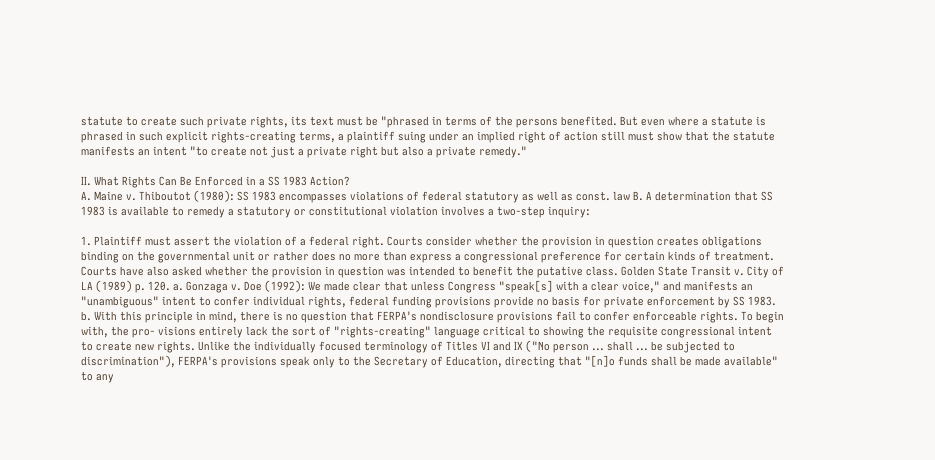statute to create such private rights, its text must be "phrased in terms of the persons benefited. But even where a statute is phrased in such explicit rights-creating terms, a plaintiff suing under an implied right of action still must show that the statute manifests an intent "to create not just a private right but also a private remedy."

II. What Rights Can Be Enforced in a SS 1983 Action?
A. Maine v. Thiboutot (1980): SS 1983 encompasses violations of federal statutory as well as const. law B. A determination that SS 1983 is available to remedy a statutory or constitutional violation involves a two-step inquiry:

1. Plaintiff must assert the violation of a federal right. Courts consider whether the provision in question creates obligations binding on the governmental unit or rather does no more than express a congressional preference for certain kinds of treatment. Courts have also asked whether the provision in question was intended to benefit the putative class. Golden State Transit v. City of LA (1989) p. 120. a. Gonzaga v. Doe (1992): We made clear that unless Congress "speak[s] with a clear voice," and manifests an "unambiguous" intent to confer individual rights, federal funding provisions provide no basis for private enforcement by SS 1983. b. With this principle in mind, there is no question that FERPA's nondisclosure provisions fail to confer enforceable rights. To begin with, the pro- visions entirely lack the sort of "rights-creating" language critical to showing the requisite congressional intent to create new rights. Unlike the individually focused terminology of Titles VI and IX ("No person ... shall ... be subjected to discrimination"), FERPA's provisions speak only to the Secretary of Education, directing that "[n]o funds shall be made available" to any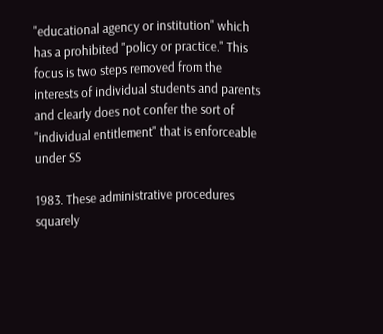"educational agency or institution" which has a prohibited "policy or practice." This focus is two steps removed from the interests of individual students and parents and clearly does not confer the sort of "individual entitlement" that is enforceable under SS

1983. These administrative procedures squarely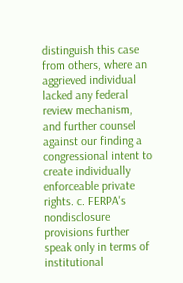distinguish this case from others, where an aggrieved individual lacked any federal review mechanism, and further counsel against our finding a congressional intent to create individually enforceable private rights. c. FERPA's nondisclosure provisions further speak only in terms of institutional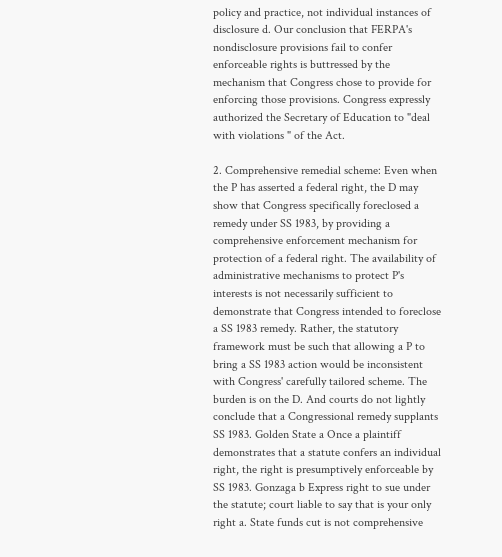policy and practice, not individual instances of disclosure d. Our conclusion that FERPA's nondisclosure provisions fail to confer enforceable rights is buttressed by the mechanism that Congress chose to provide for enforcing those provisions. Congress expressly authorized the Secretary of Education to "deal with violations " of the Act.

2. Comprehensive remedial scheme: Even when the P has asserted a federal right, the D may show that Congress specifically foreclosed a remedy under SS 1983, by providing a comprehensive enforcement mechanism for protection of a federal right. The availability of administrative mechanisms to protect P's interests is not necessarily sufficient to demonstrate that Congress intended to foreclose a SS 1983 remedy. Rather, the statutory framework must be such that allowing a P to bring a SS 1983 action would be inconsistent with Congress' carefully tailored scheme. The burden is on the D. And courts do not lightly conclude that a Congressional remedy supplants SS 1983. Golden State a Once a plaintiff demonstrates that a statute confers an individual right, the right is presumptively enforceable by SS 1983. Gonzaga b Express right to sue under the statute; court liable to say that is your only right a. State funds cut is not comprehensive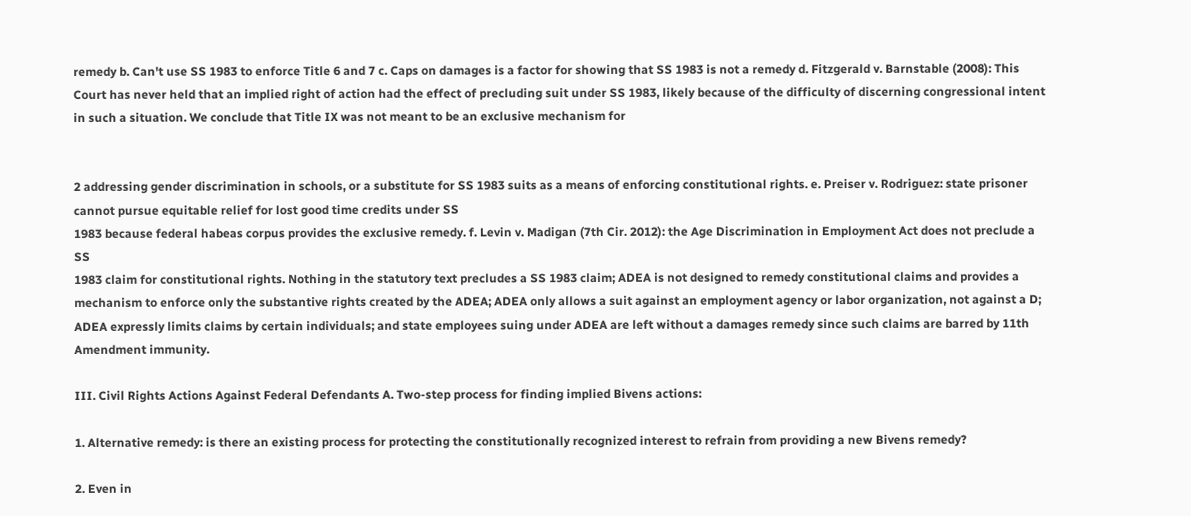remedy b. Can't use SS 1983 to enforce Title 6 and 7 c. Caps on damages is a factor for showing that SS 1983 is not a remedy d. Fitzgerald v. Barnstable (2008): This Court has never held that an implied right of action had the effect of precluding suit under SS 1983, likely because of the difficulty of discerning congressional intent in such a situation. We conclude that Title IX was not meant to be an exclusive mechanism for


2 addressing gender discrimination in schools, or a substitute for SS 1983 suits as a means of enforcing constitutional rights. e. Preiser v. Rodriguez: state prisoner cannot pursue equitable relief for lost good time credits under SS
1983 because federal habeas corpus provides the exclusive remedy. f. Levin v. Madigan (7th Cir. 2012): the Age Discrimination in Employment Act does not preclude a SS
1983 claim for constitutional rights. Nothing in the statutory text precludes a SS 1983 claim; ADEA is not designed to remedy constitutional claims and provides a mechanism to enforce only the substantive rights created by the ADEA; ADEA only allows a suit against an employment agency or labor organization, not against a D; ADEA expressly limits claims by certain individuals; and state employees suing under ADEA are left without a damages remedy since such claims are barred by 11th Amendment immunity.

III. Civil Rights Actions Against Federal Defendants A. Two-step process for finding implied Bivens actions:

1. Alternative remedy: is there an existing process for protecting the constitutionally recognized interest to refrain from providing a new Bivens remedy?

2. Even in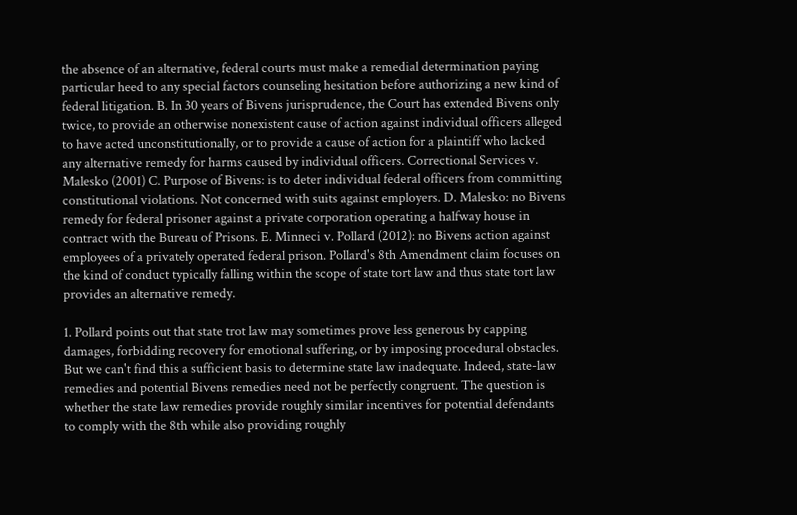the absence of an alternative, federal courts must make a remedial determination paying particular heed to any special factors counseling hesitation before authorizing a new kind of federal litigation. B. In 30 years of Bivens jurisprudence, the Court has extended Bivens only twice, to provide an otherwise nonexistent cause of action against individual officers alleged to have acted unconstitutionally, or to provide a cause of action for a plaintiff who lacked any alternative remedy for harms caused by individual officers. Correctional Services v. Malesko (2001) C. Purpose of Bivens: is to deter individual federal officers from committing constitutional violations. Not concerned with suits against employers. D. Malesko: no Bivens remedy for federal prisoner against a private corporation operating a halfway house in contract with the Bureau of Prisons. E. Minneci v. Pollard (2012): no Bivens action against employees of a privately operated federal prison. Pollard's 8th Amendment claim focuses on the kind of conduct typically falling within the scope of state tort law and thus state tort law provides an alternative remedy.

1. Pollard points out that state trot law may sometimes prove less generous by capping damages, forbidding recovery for emotional suffering, or by imposing procedural obstacles. But we can't find this a sufficient basis to determine state law inadequate. Indeed, state-law remedies and potential Bivens remedies need not be perfectly congruent. The question is whether the state law remedies provide roughly similar incentives for potential defendants to comply with the 8th while also providing roughly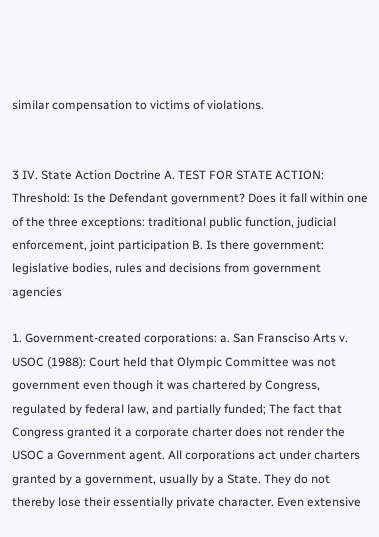similar compensation to victims of violations.


3 IV. State Action Doctrine A. TEST FOR STATE ACTION: Threshold: Is the Defendant government? Does it fall within one of the three exceptions: traditional public function, judicial enforcement, joint participation B. Is there government: legislative bodies, rules and decisions from government agencies

1. Government-created corporations: a. San Fransciso Arts v. USOC (1988): Court held that Olympic Committee was not government even though it was chartered by Congress, regulated by federal law, and partially funded; The fact that Congress granted it a corporate charter does not render the USOC a Government agent. All corporations act under charters granted by a government, usually by a State. They do not thereby lose their essentially private character. Even extensive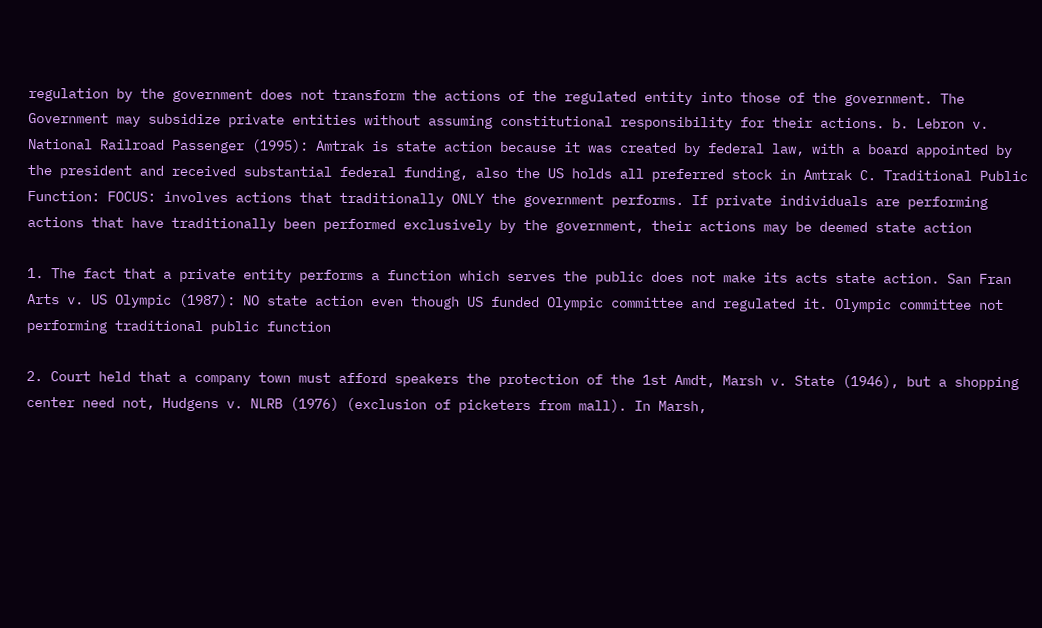regulation by the government does not transform the actions of the regulated entity into those of the government. The Government may subsidize private entities without assuming constitutional responsibility for their actions. b. Lebron v. National Railroad Passenger (1995): Amtrak is state action because it was created by federal law, with a board appointed by the president and received substantial federal funding, also the US holds all preferred stock in Amtrak C. Traditional Public Function: FOCUS: involves actions that traditionally ONLY the government performs. If private individuals are performing actions that have traditionally been performed exclusively by the government, their actions may be deemed state action

1. The fact that a private entity performs a function which serves the public does not make its acts state action. San Fran Arts v. US Olympic (1987): NO state action even though US funded Olympic committee and regulated it. Olympic committee not performing traditional public function

2. Court held that a company town must afford speakers the protection of the 1st Amdt, Marsh v. State (1946), but a shopping center need not, Hudgens v. NLRB (1976) (exclusion of picketers from mall). In Marsh,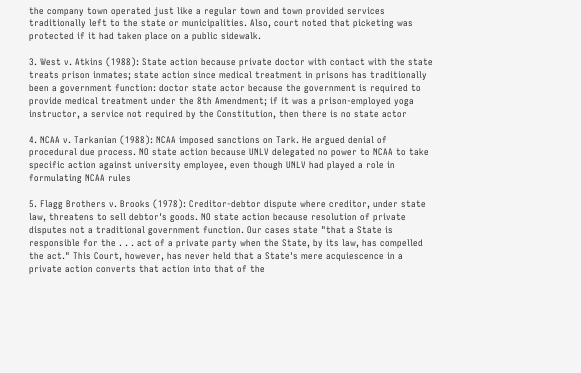the company town operated just like a regular town and town provided services traditionally left to the state or municipalities. Also, court noted that picketing was protected if it had taken place on a public sidewalk.

3. West v. Atkins (1988): State action because private doctor with contact with the state treats prison inmates; state action since medical treatment in prisons has traditionally been a government function: doctor state actor because the government is required to provide medical treatment under the 8th Amendment; if it was a prison-employed yoga instructor, a service not required by the Constitution, then there is no state actor

4. NCAA v. Tarkanian (1988): NCAA imposed sanctions on Tark. He argued denial of procedural due process. NO state action because UNLV delegated no power to NCAA to take specific action against university employee, even though UNLV had played a role in formulating NCAA rules

5. Flagg Brothers v. Brooks (1978): Creditor-debtor dispute where creditor, under state law, threatens to sell debtor's goods. NO state action because resolution of private disputes not a traditional government function. Our cases state "that a State is responsible for the . . . act of a private party when the State, by its law, has compelled the act." This Court, however, has never held that a State's mere acquiescence in a private action converts that action into that of the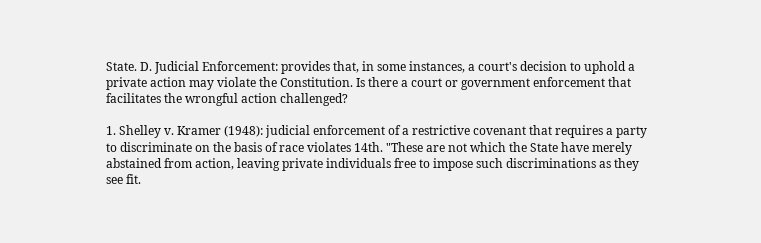State. D. Judicial Enforcement: provides that, in some instances, a court's decision to uphold a private action may violate the Constitution. Is there a court or government enforcement that facilitates the wrongful action challenged?

1. Shelley v. Kramer (1948): judicial enforcement of a restrictive covenant that requires a party to discriminate on the basis of race violates 14th. "These are not which the State have merely abstained from action, leaving private individuals free to impose such discriminations as they see fit.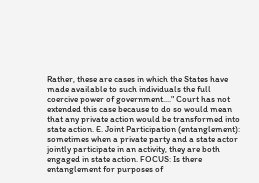Rather, these are cases in which the States have made available to such individuals the full coercive power of government...." Court has not extended this case because to do so would mean that any private action would be transformed into state action. E. Joint Participation (entanglement): sometimes when a private party and a state actor jointly participate in an activity, they are both engaged in state action. FOCUS: Is there entanglement for purposes of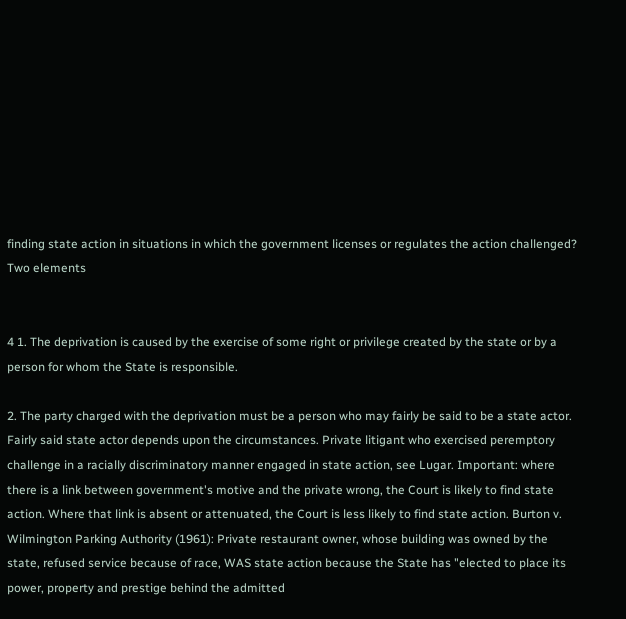finding state action in situations in which the government licenses or regulates the action challenged? Two elements


4 1. The deprivation is caused by the exercise of some right or privilege created by the state or by a person for whom the State is responsible.

2. The party charged with the deprivation must be a person who may fairly be said to be a state actor. Fairly said state actor depends upon the circumstances. Private litigant who exercised peremptory challenge in a racially discriminatory manner engaged in state action, see Lugar. Important: where there is a link between government's motive and the private wrong, the Court is likely to find state action. Where that link is absent or attenuated, the Court is less likely to find state action. Burton v. Wilmington Parking Authority (1961): Private restaurant owner, whose building was owned by the state, refused service because of race, WAS state action because the State has "elected to place its power, property and prestige behind the admitted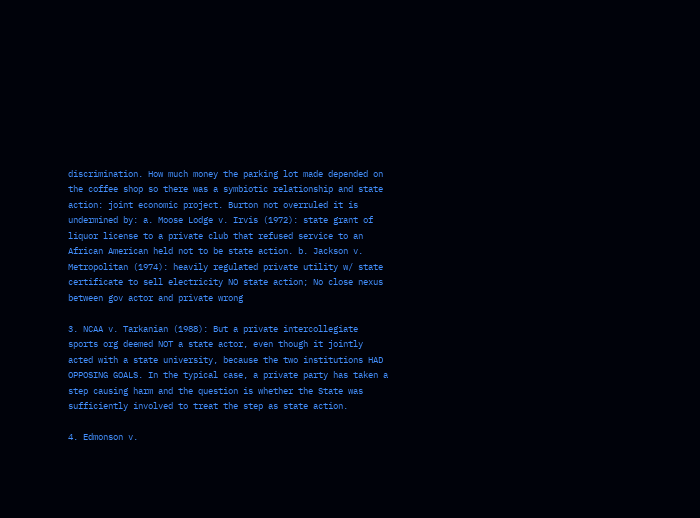discrimination. How much money the parking lot made depended on the coffee shop so there was a symbiotic relationship and state action: joint economic project. Burton not overruled it is undermined by: a. Moose Lodge v. Irvis (1972): state grant of liquor license to a private club that refused service to an African American held not to be state action. b. Jackson v. Metropolitan (1974): heavily regulated private utility w/ state certificate to sell electricity NO state action; No close nexus between gov actor and private wrong

3. NCAA v. Tarkanian (1988): But a private intercollegiate sports org deemed NOT a state actor, even though it jointly acted with a state university, because the two institutions HAD OPPOSING GOALS. In the typical case, a private party has taken a step causing harm and the question is whether the State was sufficiently involved to treat the step as state action.

4. Edmonson v.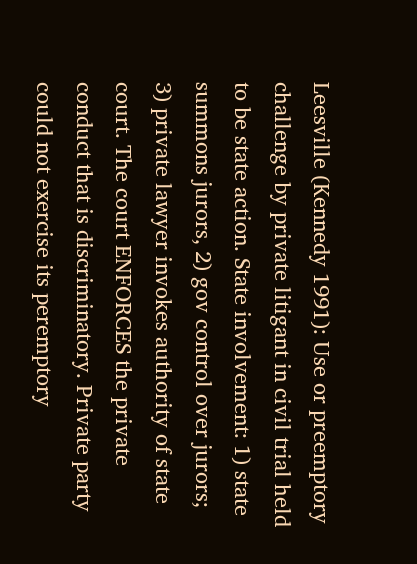Leesville (Kennedy 1991): Use or preemptory challenge by private litigant in civil trial held to be state action. State involvement: 1) state summons jurors, 2) gov control over jurors; 3) private lawyer invokes authority of state court. The court ENFORCES the private conduct that is discriminatory. Private party could not exercise its peremptory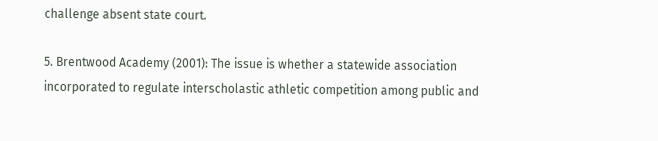challenge absent state court.

5. Brentwood Academy (2001): The issue is whether a statewide association incorporated to regulate interscholastic athletic competition among public and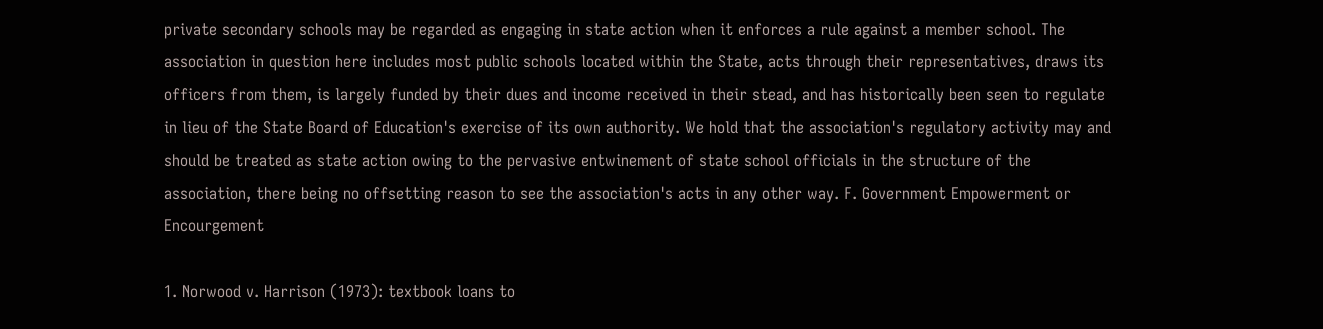private secondary schools may be regarded as engaging in state action when it enforces a rule against a member school. The association in question here includes most public schools located within the State, acts through their representatives, draws its officers from them, is largely funded by their dues and income received in their stead, and has historically been seen to regulate in lieu of the State Board of Education's exercise of its own authority. We hold that the association's regulatory activity may and should be treated as state action owing to the pervasive entwinement of state school officials in the structure of the association, there being no offsetting reason to see the association's acts in any other way. F. Government Empowerment or Encourgement

1. Norwood v. Harrison (1973): textbook loans to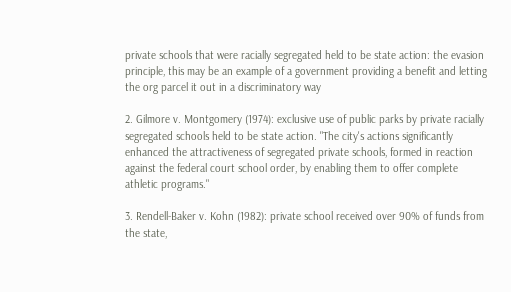private schools that were racially segregated held to be state action: the evasion principle, this may be an example of a government providing a benefit and letting the org parcel it out in a discriminatory way

2. Gilmore v. Montgomery (1974): exclusive use of public parks by private racially segregated schools held to be state action. "The city's actions significantly enhanced the attractiveness of segregated private schools, formed in reaction against the federal court school order, by enabling them to offer complete athletic programs."

3. Rendell-Baker v. Kohn (1982): private school received over 90% of funds from the state,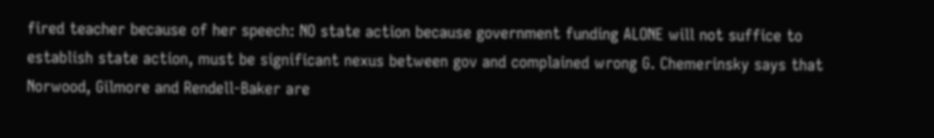fired teacher because of her speech: NO state action because government funding ALONE will not suffice to establish state action, must be significant nexus between gov and complained wrong G. Chemerinsky says that Norwood, Gilmore and Rendell-Baker are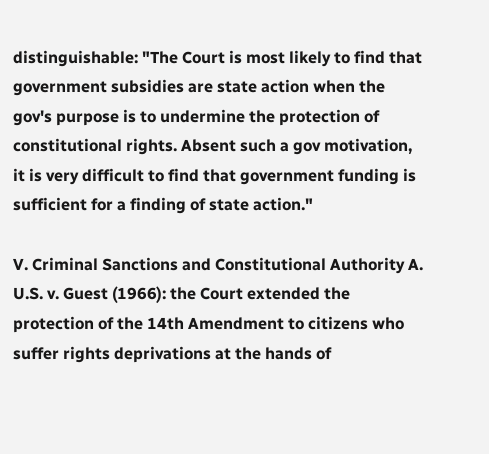distinguishable: "The Court is most likely to find that government subsidies are state action when the gov's purpose is to undermine the protection of constitutional rights. Absent such a gov motivation, it is very difficult to find that government funding is sufficient for a finding of state action."

V. Criminal Sanctions and Constitutional Authority A. U.S. v. Guest (1966): the Court extended the protection of the 14th Amendment to citizens who suffer rights deprivations at the hands of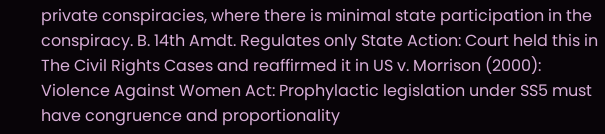private conspiracies, where there is minimal state participation in the conspiracy. B. 14th Amdt. Regulates only State Action: Court held this in The Civil Rights Cases and reaffirmed it in US v. Morrison (2000): Violence Against Women Act: Prophylactic legislation under SS5 must have congruence and proportionality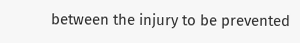between the injury to be prevented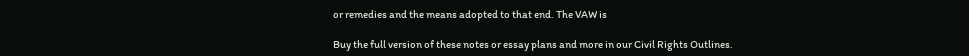or remedies and the means adopted to that end. The VAW is

Buy the full version of these notes or essay plans and more in our Civil Rights Outlines.